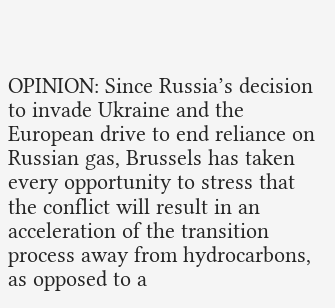OPINION: Since Russia’s decision to invade Ukraine and the European drive to end reliance on Russian gas, Brussels has taken every opportunity to stress that the conflict will result in an acceleration of the transition process away from hydrocarbons, as opposed to a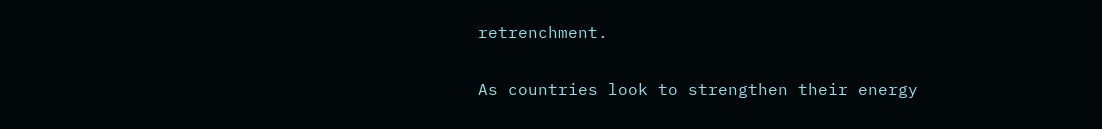retrenchment.

As countries look to strengthen their energy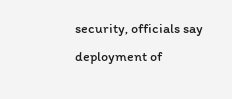security, officials say deployment of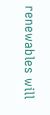renewables will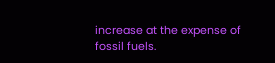increase at the expense of fossil fuels.